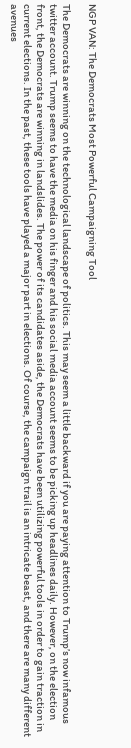NGP VAN: The Democrats Most Powerful Campaigning Tool

The Democrats are winning on the technological landscape of politics. This may seem a little backward if you are paying attention to Trump’s now infamous twitter account. Trump seems to have the media on his finger and his social media account seems to be picking up headlines daily. However, on the election front, the Democrats are winning in landslides. The power of its candidates aside, the Democrats have been utilizing powerful tools in order to gain traction in current elections. In the past, these tools have played a major part in elections. Of course, the campaign trail is an intricate beast, and there are many different avenues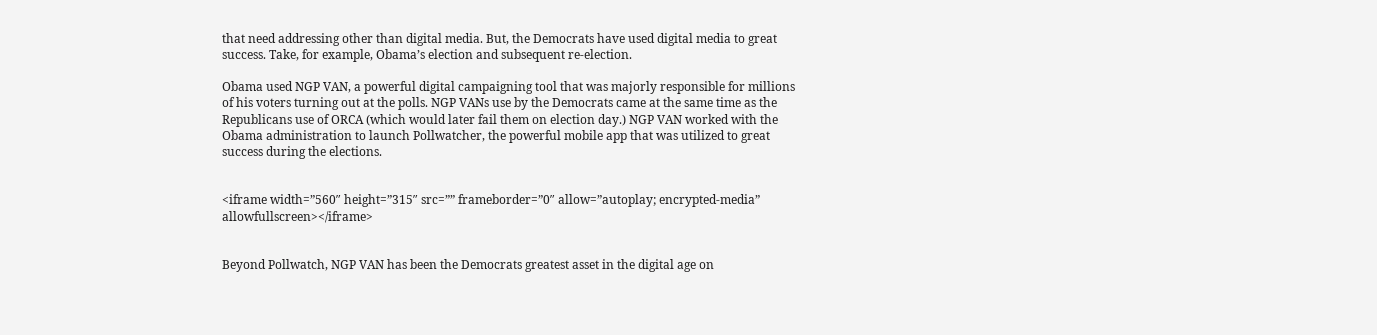that need addressing other than digital media. But, the Democrats have used digital media to great success. Take, for example, Obama’s election and subsequent re-election.

Obama used NGP VAN, a powerful digital campaigning tool that was majorly responsible for millions of his voters turning out at the polls. NGP VANs use by the Democrats came at the same time as the Republicans use of ORCA (which would later fail them on election day.) NGP VAN worked with the Obama administration to launch Pollwatcher, the powerful mobile app that was utilized to great success during the elections.


<iframe width=”560″ height=”315″ src=”” frameborder=”0″ allow=”autoplay; encrypted-media” allowfullscreen></iframe>


Beyond Pollwatch, NGP VAN has been the Democrats greatest asset in the digital age on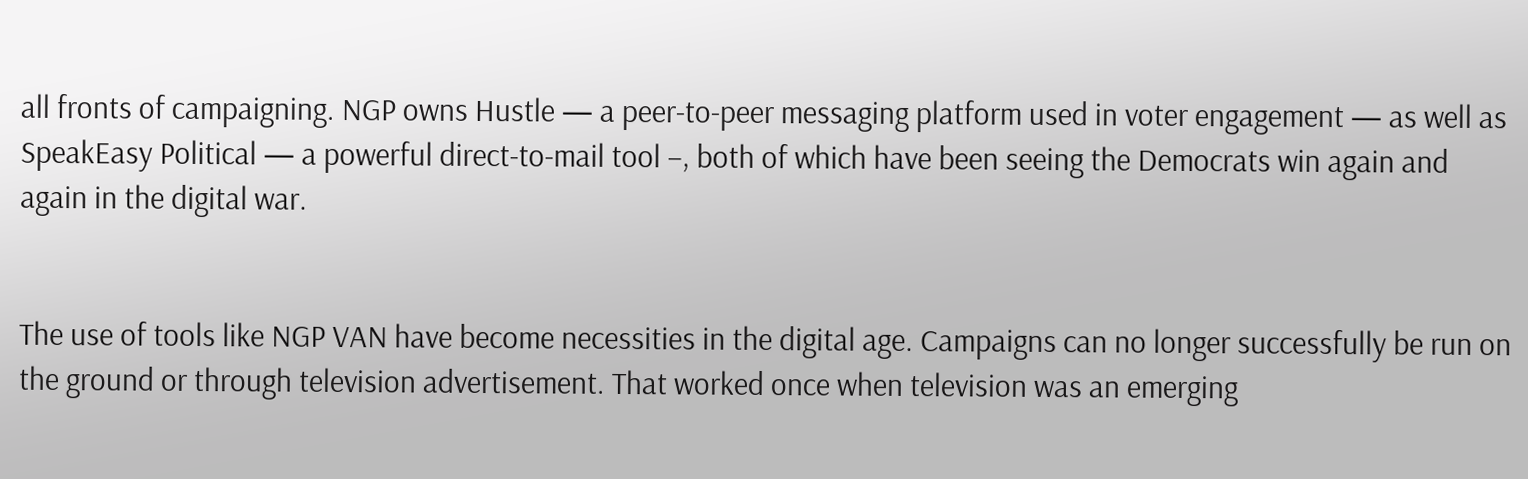all fronts of campaigning. NGP owns Hustle — a peer-to-peer messaging platform used in voter engagement — as well as SpeakEasy Political — a powerful direct-to-mail tool –, both of which have been seeing the Democrats win again and again in the digital war.


The use of tools like NGP VAN have become necessities in the digital age. Campaigns can no longer successfully be run on the ground or through television advertisement. That worked once when television was an emerging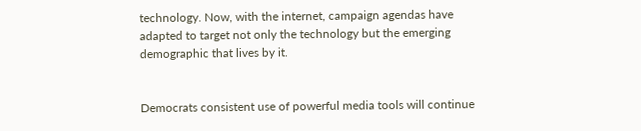technology. Now, with the internet, campaign agendas have adapted to target not only the technology but the emerging demographic that lives by it.


Democrats consistent use of powerful media tools will continue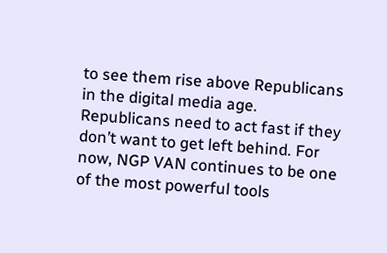to see them rise above Republicans in the digital media age. Republicans need to act fast if they don’t want to get left behind. For now, NGP VAN continues to be one of the most powerful tools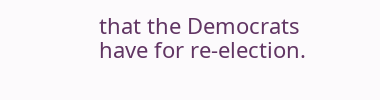that the Democrats have for re-election.